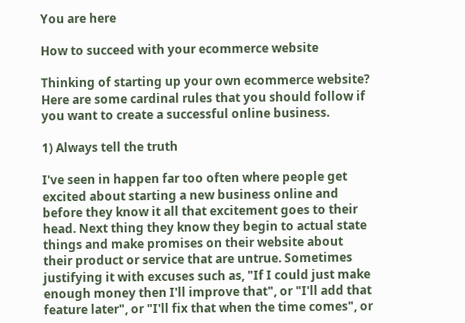You are here

How to succeed with your ecommerce website

Thinking of starting up your own ecommerce website? Here are some cardinal rules that you should follow if you want to create a successful online business.

1) Always tell the truth

I've seen in happen far too often where people get excited about starting a new business online and before they know it all that excitement goes to their head. Next thing they know they begin to actual state things and make promises on their website about their product or service that are untrue. Sometimes justifying it with excuses such as, "If I could just make enough money then I'll improve that", or "I'll add that feature later", or "I'll fix that when the time comes", or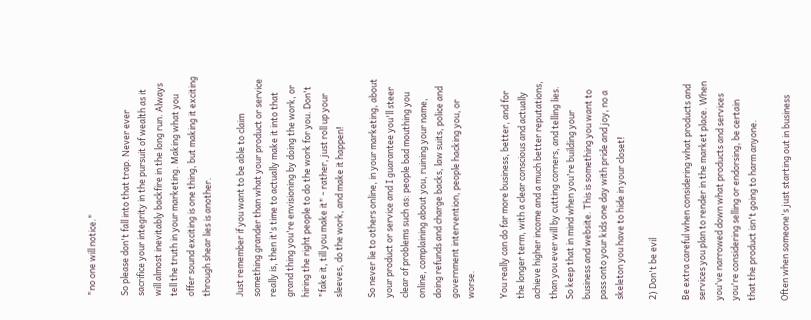"no one will notice."

So please don't fall into that trap. Never ever sacrifice your integrity in the pursuit of wealth as it will almost inevitably backfire in the long run. Always tell the truth in your marketing. Making what you offer sound exciting is one thing, but making it exciting through shear lies is another.

Just remember if you want to be able to claim something grander than what your product or service really is, then it's time to actually make it into that grand thing you're envisioning by doing the work, or hiring the right people to do the work for you. Don't "fake it, till you make it" - rather, just roll up your sleeves, do the work, and make it happen!

So never lie to others online, in your marketing, about your product or service and I guarantee you'll steer clear of problems such as: people bad mouthing you online, complaining about you, ruining your name, doing refunds and charge backs, law suits, police and government intervention, people hacking you, or worse.

You really can do far more business, better, and for the longer term, with a clear conscious and actually achieve higher income and a much better reputations, than you ever will by cutting corners, and telling lies. So keep that in mind when you're building your business and website. This is something you want to pass onto your kids one day with pride and joy, no a skeleton you have to hide in your closet!

2) Don't be evil

Be extra careful when considering what products and services you plan to render in the market place. When you've narrowed down what products and services you're considering selling or endorsing, be certain that the product isn't going to harm anyone.

Often when someone's just starting out in business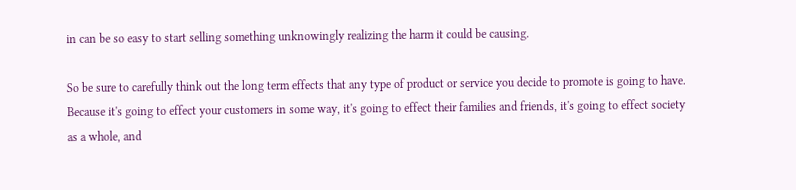in can be so easy to start selling something unknowingly realizing the harm it could be causing.

So be sure to carefully think out the long term effects that any type of product or service you decide to promote is going to have. Because it's going to effect your customers in some way, it's going to effect their families and friends, it's going to effect society as a whole, and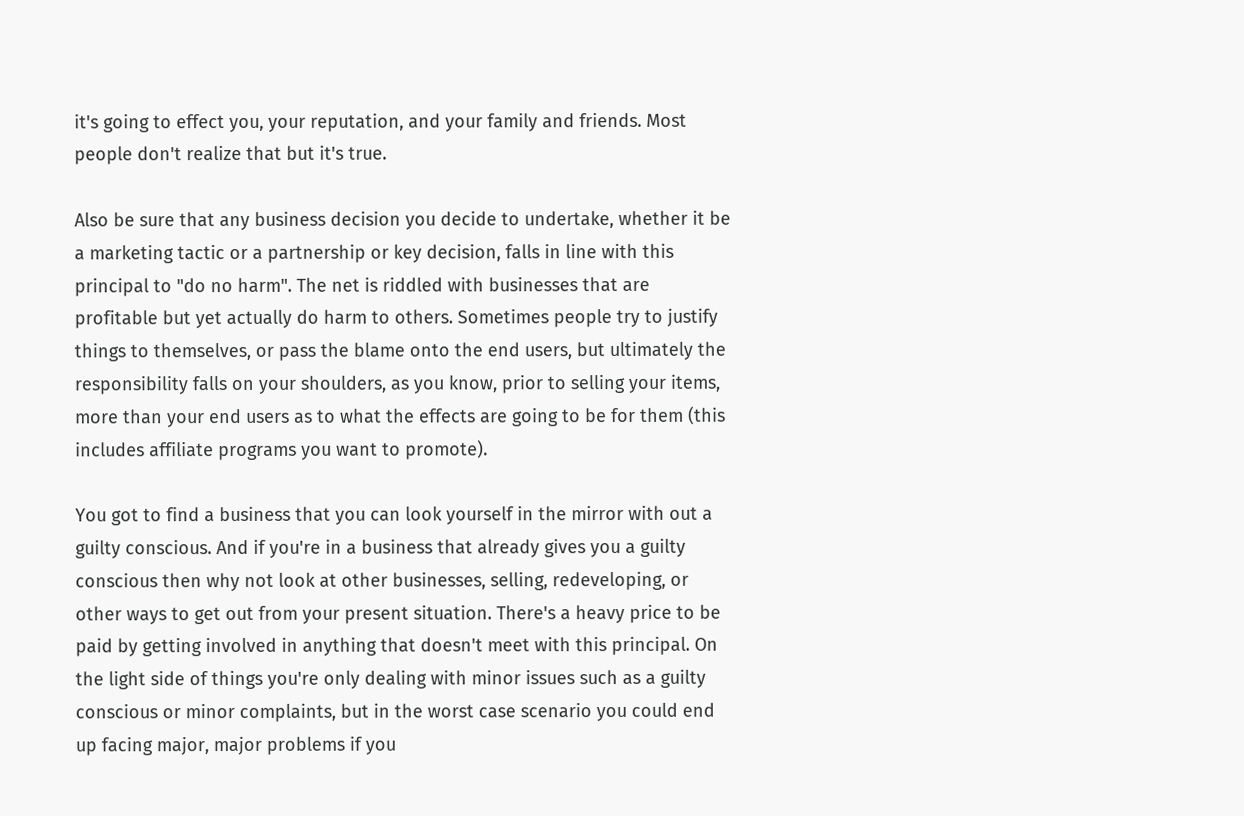it's going to effect you, your reputation, and your family and friends. Most people don't realize that but it's true.

Also be sure that any business decision you decide to undertake, whether it be a marketing tactic or a partnership or key decision, falls in line with this principal to "do no harm". The net is riddled with businesses that are profitable but yet actually do harm to others. Sometimes people try to justify things to themselves, or pass the blame onto the end users, but ultimately the responsibility falls on your shoulders, as you know, prior to selling your items, more than your end users as to what the effects are going to be for them (this includes affiliate programs you want to promote).

You got to find a business that you can look yourself in the mirror with out a guilty conscious. And if you're in a business that already gives you a guilty conscious then why not look at other businesses, selling, redeveloping, or other ways to get out from your present situation. There's a heavy price to be paid by getting involved in anything that doesn't meet with this principal. On the light side of things you're only dealing with minor issues such as a guilty conscious or minor complaints, but in the worst case scenario you could end up facing major, major problems if you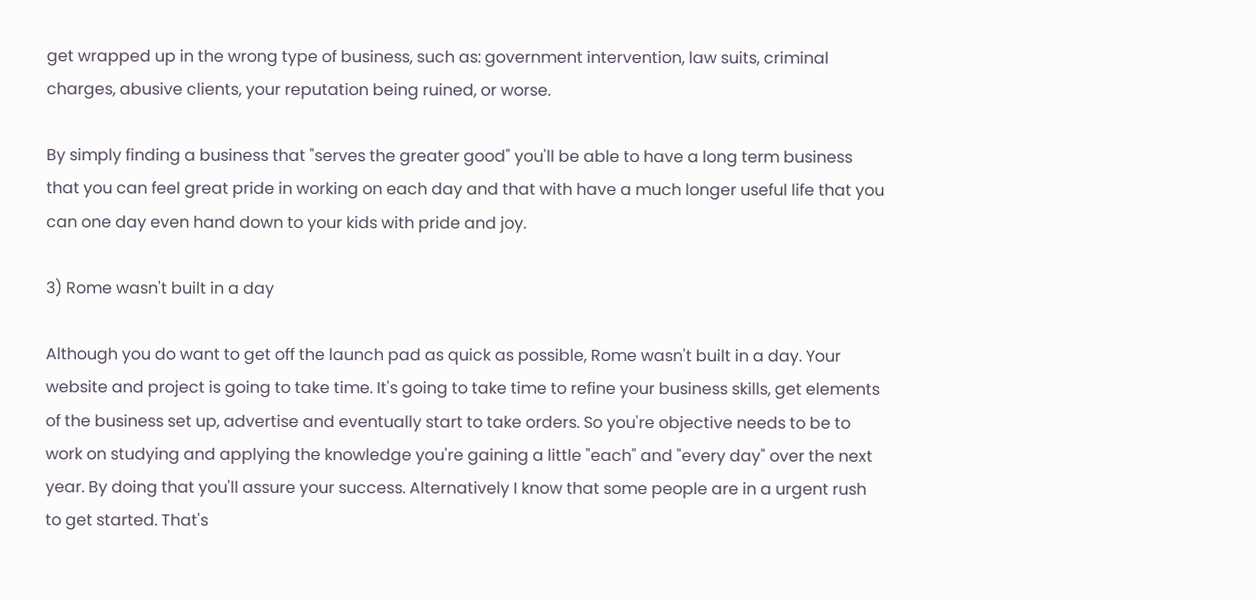get wrapped up in the wrong type of business, such as: government intervention, law suits, criminal charges, abusive clients, your reputation being ruined, or worse.

By simply finding a business that "serves the greater good" you'll be able to have a long term business that you can feel great pride in working on each day and that with have a much longer useful life that you can one day even hand down to your kids with pride and joy.

3) Rome wasn't built in a day

Although you do want to get off the launch pad as quick as possible, Rome wasn't built in a day. Your website and project is going to take time. It's going to take time to refine your business skills, get elements of the business set up, advertise and eventually start to take orders. So you're objective needs to be to work on studying and applying the knowledge you're gaining a little "each" and "every day" over the next year. By doing that you'll assure your success. Alternatively I know that some people are in a urgent rush to get started. That's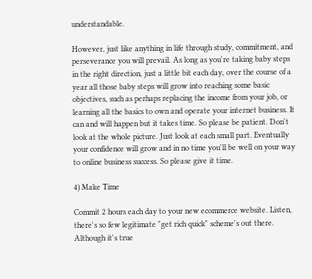understandable.

However, just like anything in life through study, commitment, and perseverance you will prevail. As long as you're taking baby steps in the right direction, just a little bit each day, over the course of a year all those baby steps will grow into reaching some basic objectives, such as perhaps replacing the income from your job, or learning all the basics to own and operate your internet business. It can and will happen but it takes time. So please be patient. Don't look at the whole picture. Just look at each small part. Eventually your confidence will grow and in no time you'll be well on your way to online business success. So please give it time.

4) Make Time

Commit 2 hours each day to your new ecommerce website. Listen, there's so few legitimate "get rich quick" scheme's out there. Although it's true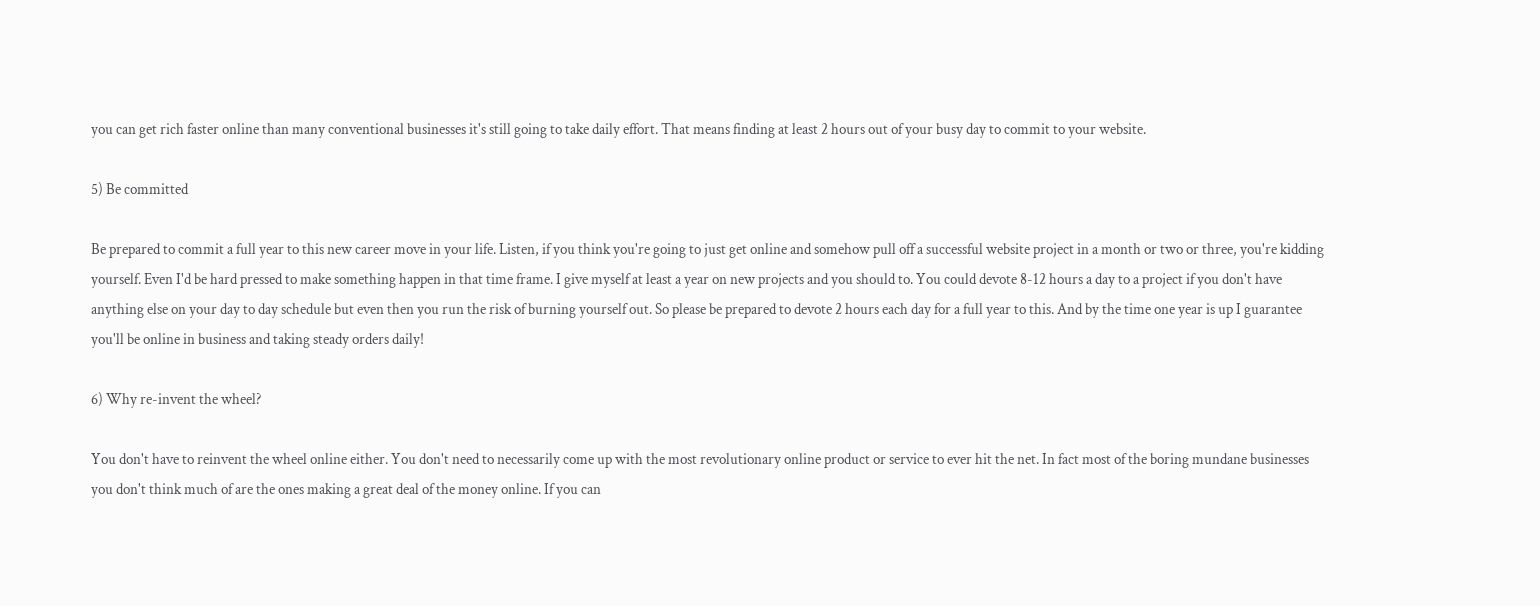you can get rich faster online than many conventional businesses it's still going to take daily effort. That means finding at least 2 hours out of your busy day to commit to your website.

5) Be committed

Be prepared to commit a full year to this new career move in your life. Listen, if you think you're going to just get online and somehow pull off a successful website project in a month or two or three, you're kidding yourself. Even I'd be hard pressed to make something happen in that time frame. I give myself at least a year on new projects and you should to. You could devote 8-12 hours a day to a project if you don't have anything else on your day to day schedule but even then you run the risk of burning yourself out. So please be prepared to devote 2 hours each day for a full year to this. And by the time one year is up I guarantee you'll be online in business and taking steady orders daily!

6) Why re-invent the wheel?

You don't have to reinvent the wheel online either. You don't need to necessarily come up with the most revolutionary online product or service to ever hit the net. In fact most of the boring mundane businesses you don't think much of are the ones making a great deal of the money online. If you can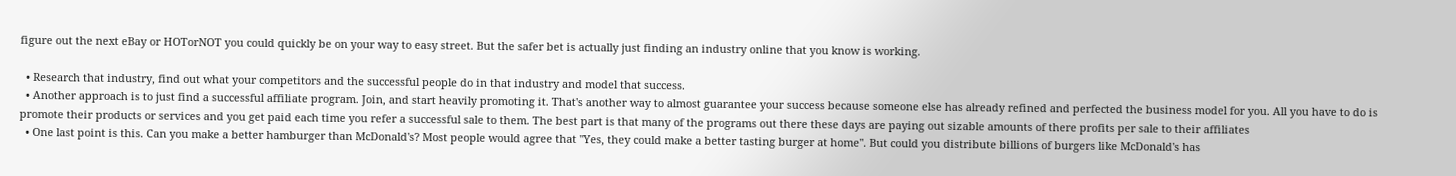figure out the next eBay or HOTorNOT you could quickly be on your way to easy street. But the safer bet is actually just finding an industry online that you know is working.

  • Research that industry, find out what your competitors and the successful people do in that industry and model that success.
  • Another approach is to just find a successful affiliate program. Join, and start heavily promoting it. That's another way to almost guarantee your success because someone else has already refined and perfected the business model for you. All you have to do is promote their products or services and you get paid each time you refer a successful sale to them. The best part is that many of the programs out there these days are paying out sizable amounts of there profits per sale to their affiliates
  • One last point is this. Can you make a better hamburger than McDonald's? Most people would agree that "Yes, they could make a better tasting burger at home". But could you distribute billions of burgers like McDonald's has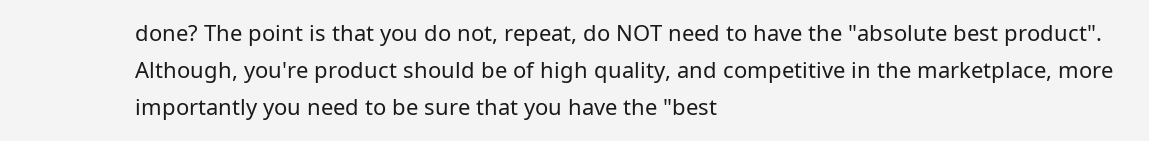done? The point is that you do not, repeat, do NOT need to have the "absolute best product". Although, you're product should be of high quality, and competitive in the marketplace, more importantly you need to be sure that you have the "best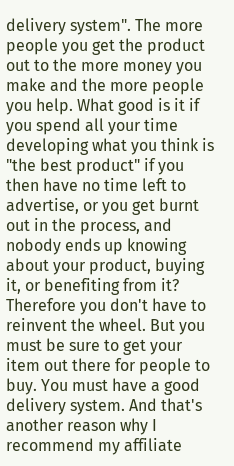delivery system". The more people you get the product out to the more money you make and the more people you help. What good is it if you spend all your time developing what you think is "the best product" if you then have no time left to advertise, or you get burnt out in the process, and nobody ends up knowing about your product, buying it, or benefiting from it? Therefore you don't have to reinvent the wheel. But you must be sure to get your item out there for people to buy. You must have a good delivery system. And that's another reason why I recommend my affiliate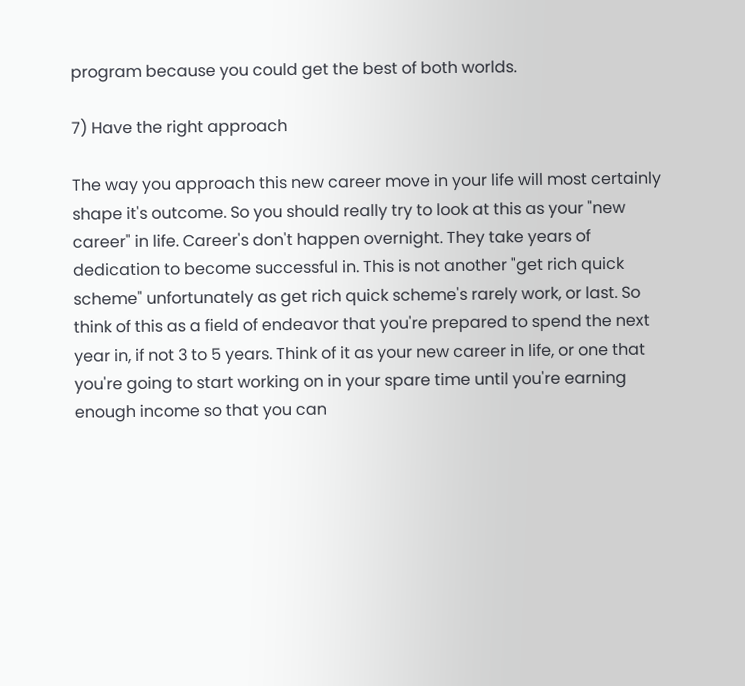program because you could get the best of both worlds.

7) Have the right approach

The way you approach this new career move in your life will most certainly shape it's outcome. So you should really try to look at this as your "new career" in life. Career's don't happen overnight. They take years of dedication to become successful in. This is not another "get rich quick scheme" unfortunately as get rich quick scheme's rarely work, or last. So think of this as a field of endeavor that you're prepared to spend the next year in, if not 3 to 5 years. Think of it as your new career in life, or one that you're going to start working on in your spare time until you're earning enough income so that you can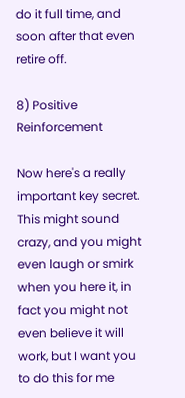do it full time, and soon after that even retire off.

8) Positive Reinforcement

Now here's a really important key secret. This might sound crazy, and you might even laugh or smirk when you here it, in fact you might not even believe it will work, but I want you to do this for me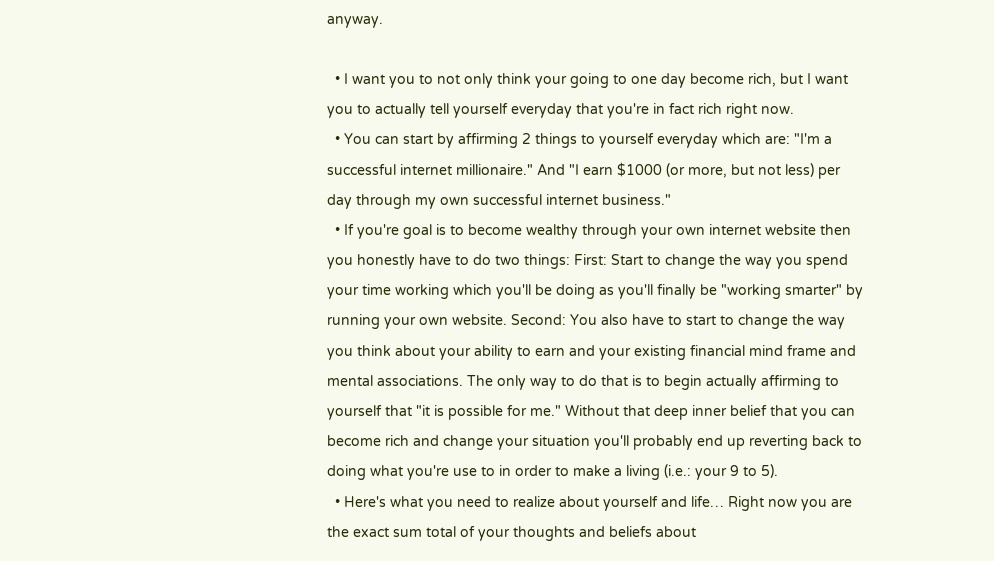anyway.

  • I want you to not only think your going to one day become rich, but I want you to actually tell yourself everyday that you're in fact rich right now.
  • You can start by affirming 2 things to yourself everyday which are: "I'm a successful internet millionaire." And "I earn $1000 (or more, but not less) per day through my own successful internet business."
  • If you're goal is to become wealthy through your own internet website then you honestly have to do two things: First: Start to change the way you spend your time working which you'll be doing as you'll finally be "working smarter" by running your own website. Second: You also have to start to change the way you think about your ability to earn and your existing financial mind frame and mental associations. The only way to do that is to begin actually affirming to yourself that "it is possible for me." Without that deep inner belief that you can become rich and change your situation you'll probably end up reverting back to doing what you're use to in order to make a living (i.e.: your 9 to 5).
  • Here's what you need to realize about yourself and life… Right now you are the exact sum total of your thoughts and beliefs about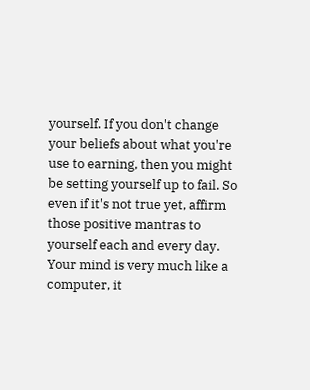yourself. If you don't change your beliefs about what you're use to earning, then you might be setting yourself up to fail. So even if it's not true yet, affirm those positive mantras to yourself each and every day. Your mind is very much like a computer, it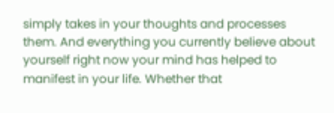simply takes in your thoughts and processes them. And everything you currently believe about yourself right now your mind has helped to manifest in your life. Whether that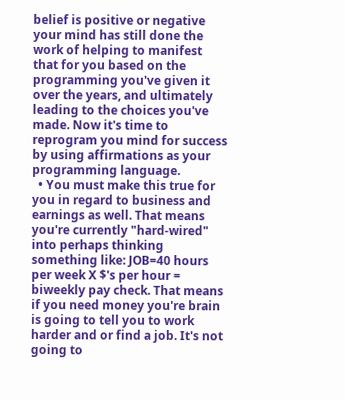belief is positive or negative your mind has still done the work of helping to manifest that for you based on the programming you've given it over the years, and ultimately leading to the choices you've made. Now it's time to reprogram you mind for success by using affirmations as your programming language.
  • You must make this true for you in regard to business and earnings as well. That means you're currently "hard-wired" into perhaps thinking something like: JOB=40 hours per week X $'s per hour = biweekly pay check. That means if you need money you're brain is going to tell you to work harder and or find a job. It's not going to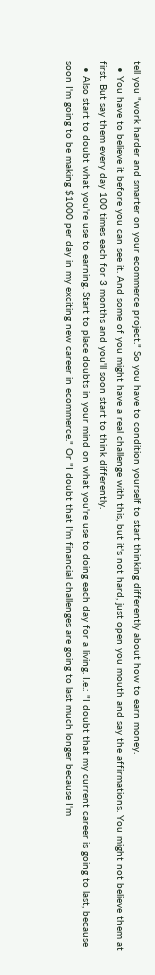tell you "work harder and smarter on your ecommerce project." So you have to condition yourself to start thinking differently about how to earn money.
  • You have to believe it before you can see it. And some of you might have a real challenge with this, but it's not hard, just open you mouth and say the affirmations. You might not believe them at first. But say them every day 100 times each for 3 months and you'll soon start to think differently.
  • Also start to doubt what you're use to earning. Start to place doubts in your mind on what you're use to doing each day for a living. I.e.: "I doubt that my current career is going to last, because soon I'm going to be making $1000 per day in my exciting new career in ecommerce." Or "I doubt that I'm financial challenges are going to last much longer because I'm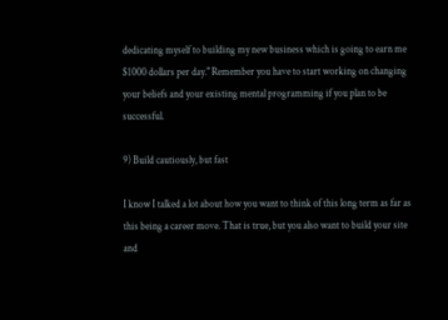dedicating myself to building my new business which is going to earn me $1000 dollars per day." Remember you have to start working on changing your beliefs and your existing mental programming if you plan to be successful.

9) Build cautiously, but fast

I know I talked a lot about how you want to think of this long term as far as this being a career move. That is true, but you also want to build your site and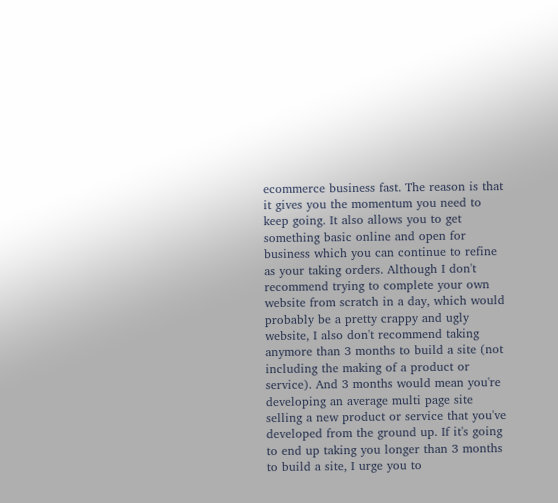ecommerce business fast. The reason is that it gives you the momentum you need to keep going. It also allows you to get something basic online and open for business which you can continue to refine as your taking orders. Although I don't recommend trying to complete your own website from scratch in a day, which would probably be a pretty crappy and ugly website, I also don't recommend taking anymore than 3 months to build a site (not including the making of a product or service). And 3 months would mean you're developing an average multi page site selling a new product or service that you've developed from the ground up. If it's going to end up taking you longer than 3 months to build a site, I urge you to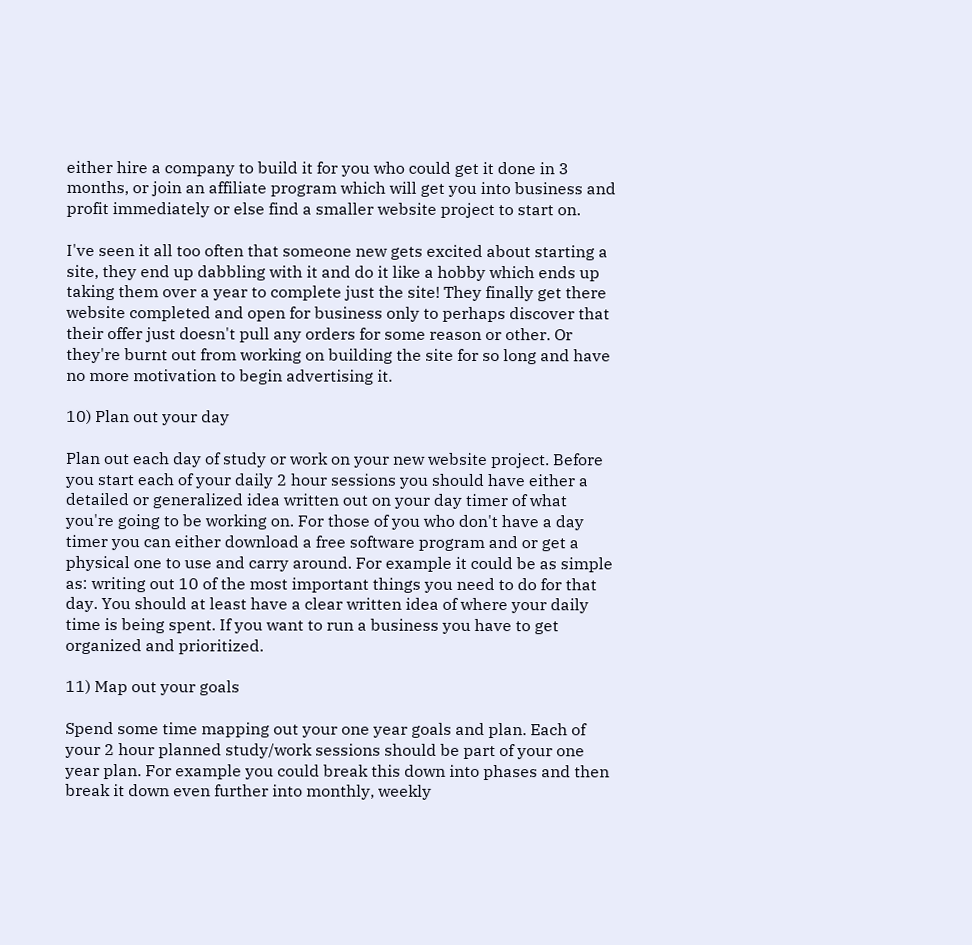either hire a company to build it for you who could get it done in 3 months, or join an affiliate program which will get you into business and profit immediately or else find a smaller website project to start on.

I've seen it all too often that someone new gets excited about starting a site, they end up dabbling with it and do it like a hobby which ends up taking them over a year to complete just the site! They finally get there website completed and open for business only to perhaps discover that their offer just doesn't pull any orders for some reason or other. Or they're burnt out from working on building the site for so long and have no more motivation to begin advertising it.

10) Plan out your day

Plan out each day of study or work on your new website project. Before you start each of your daily 2 hour sessions you should have either a detailed or generalized idea written out on your day timer of what you're going to be working on. For those of you who don't have a day timer you can either download a free software program and or get a physical one to use and carry around. For example it could be as simple as: writing out 10 of the most important things you need to do for that day. You should at least have a clear written idea of where your daily time is being spent. If you want to run a business you have to get organized and prioritized.

11) Map out your goals

Spend some time mapping out your one year goals and plan. Each of your 2 hour planned study/work sessions should be part of your one year plan. For example you could break this down into phases and then break it down even further into monthly, weekly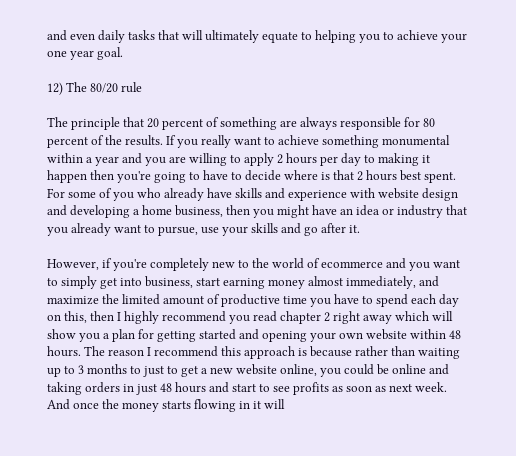and even daily tasks that will ultimately equate to helping you to achieve your one year goal.

12) The 80/20 rule

The principle that 20 percent of something are always responsible for 80 percent of the results. If you really want to achieve something monumental within a year and you are willing to apply 2 hours per day to making it happen then you're going to have to decide where is that 2 hours best spent. For some of you who already have skills and experience with website design and developing a home business, then you might have an idea or industry that you already want to pursue, use your skills and go after it.

However, if you're completely new to the world of ecommerce and you want to simply get into business, start earning money almost immediately, and maximize the limited amount of productive time you have to spend each day on this, then I highly recommend you read chapter 2 right away which will show you a plan for getting started and opening your own website within 48 hours. The reason I recommend this approach is because rather than waiting up to 3 months to just to get a new website online, you could be online and taking orders in just 48 hours and start to see profits as soon as next week. And once the money starts flowing in it will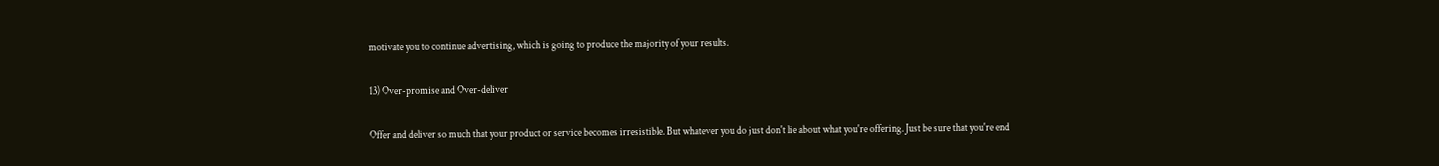motivate you to continue advertising, which is going to produce the majority of your results.

13) Over-promise and Over-deliver

Offer and deliver so much that your product or service becomes irresistible. But whatever you do just don't lie about what you're offering. Just be sure that you're end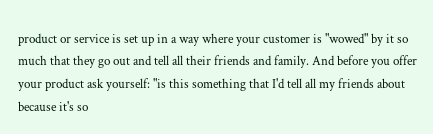product or service is set up in a way where your customer is "wowed" by it so much that they go out and tell all their friends and family. And before you offer your product ask yourself: "is this something that I'd tell all my friends about because it's so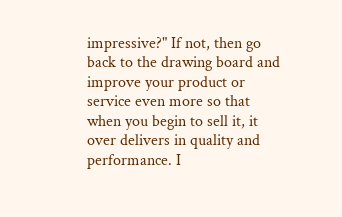impressive?" If not, then go back to the drawing board and improve your product or service even more so that when you begin to sell it, it over delivers in quality and performance. I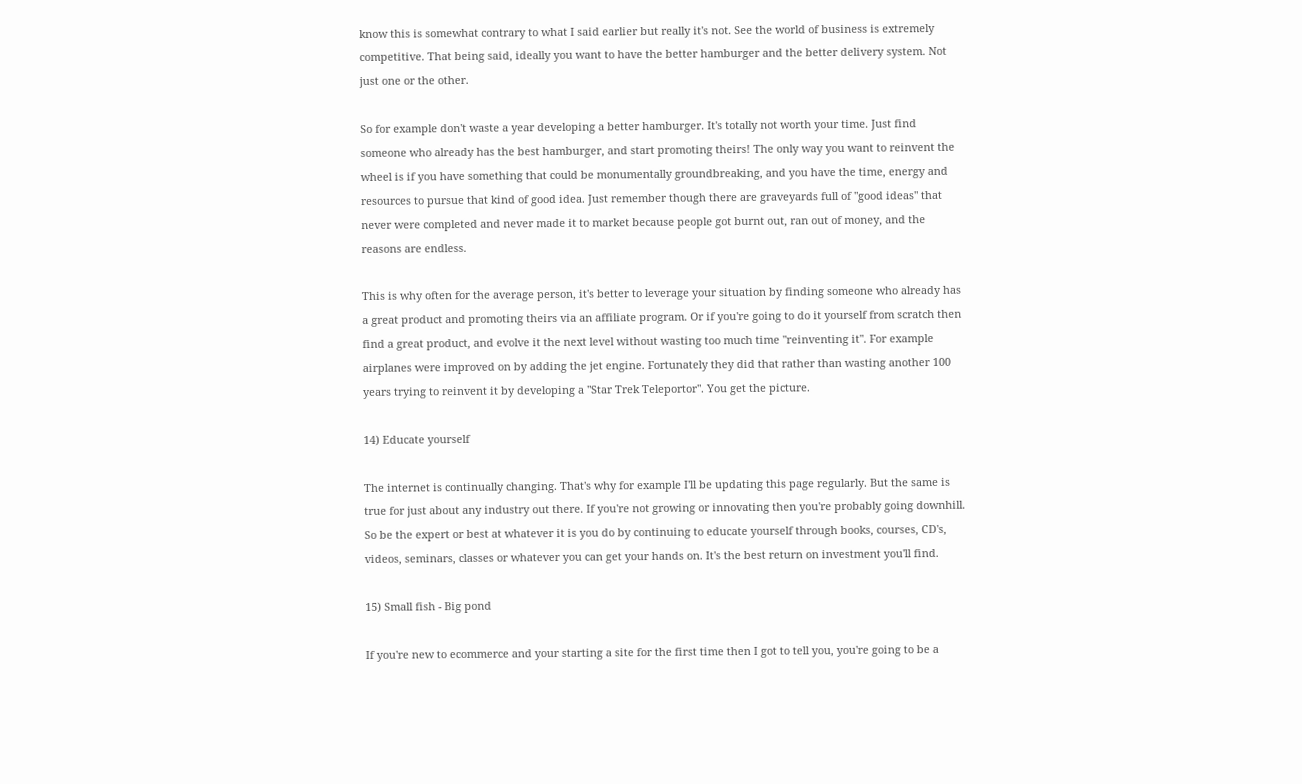know this is somewhat contrary to what I said earlier but really it's not. See the world of business is extremely competitive. That being said, ideally you want to have the better hamburger and the better delivery system. Not just one or the other.

So for example don't waste a year developing a better hamburger. It's totally not worth your time. Just find someone who already has the best hamburger, and start promoting theirs! The only way you want to reinvent the wheel is if you have something that could be monumentally groundbreaking, and you have the time, energy and resources to pursue that kind of good idea. Just remember though there are graveyards full of "good ideas" that never were completed and never made it to market because people got burnt out, ran out of money, and the reasons are endless.

This is why often for the average person, it's better to leverage your situation by finding someone who already has a great product and promoting theirs via an affiliate program. Or if you're going to do it yourself from scratch then find a great product, and evolve it the next level without wasting too much time "reinventing it". For example airplanes were improved on by adding the jet engine. Fortunately they did that rather than wasting another 100 years trying to reinvent it by developing a "Star Trek Teleportor". You get the picture.

14) Educate yourself

The internet is continually changing. That's why for example I'll be updating this page regularly. But the same is true for just about any industry out there. If you're not growing or innovating then you're probably going downhill. So be the expert or best at whatever it is you do by continuing to educate yourself through books, courses, CD's, videos, seminars, classes or whatever you can get your hands on. It's the best return on investment you'll find.

15) Small fish - Big pond

If you're new to ecommerce and your starting a site for the first time then I got to tell you, you're going to be a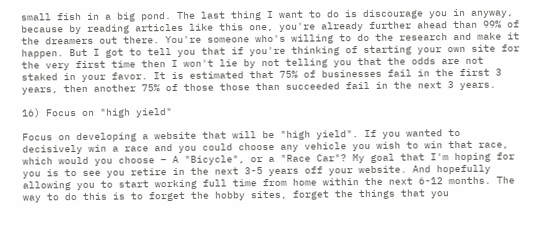small fish in a big pond. The last thing I want to do is discourage you in anyway, because by reading articles like this one, you're already further ahead than 99% of the dreamers out there. You're someone who's willing to do the research and make it happen. But I got to tell you that if you're thinking of starting your own site for the very first time then I won't lie by not telling you that the odds are not staked in your favor. It is estimated that 75% of businesses fail in the first 3 years, then another 75% of those those than succeeded fail in the next 3 years.

16) Focus on "high yield"

Focus on developing a website that will be "high yield". If you wanted to decisively win a race and you could choose any vehicle you wish to win that race, which would you choose – A "Bicycle", or a "Race Car"? My goal that I'm hoping for you is to see you retire in the next 3-5 years off your website. And hopefully allowing you to start working full time from home within the next 6-12 months. The way to do this is to forget the hobby sites, forget the things that you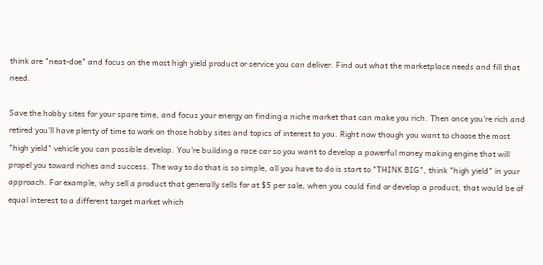think are "neat-doe" and focus on the most high yield product or service you can deliver. Find out what the marketplace needs and fill that need.

Save the hobby sites for your spare time, and focus your energy on finding a niche market that can make you rich. Then once you're rich and retired you'll have plenty of time to work on those hobby sites and topics of interest to you. Right now though you want to choose the most "high yield" vehicle you can possible develop. You're building a race car so you want to develop a powerful money making engine that will propel you toward riches and success. The way to do that is so simple, all you have to do is start to "THINK BIG", think "high yield" in your approach. For example, why sell a product that generally sells for at $5 per sale, when you could find or develop a product, that would be of equal interest to a different target market which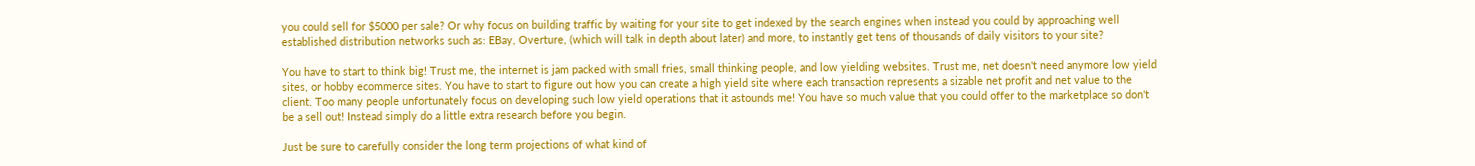you could sell for $5000 per sale? Or why focus on building traffic by waiting for your site to get indexed by the search engines when instead you could by approaching well established distribution networks such as: EBay, Overture, (which will talk in depth about later) and more, to instantly get tens of thousands of daily visitors to your site?

You have to start to think big! Trust me, the internet is jam packed with small fries, small thinking people, and low yielding websites. Trust me, net doesn't need anymore low yield sites, or hobby ecommerce sites. You have to start to figure out how you can create a high yield site where each transaction represents a sizable net profit and net value to the client. Too many people unfortunately focus on developing such low yield operations that it astounds me! You have so much value that you could offer to the marketplace so don't be a sell out! Instead simply do a little extra research before you begin.

Just be sure to carefully consider the long term projections of what kind of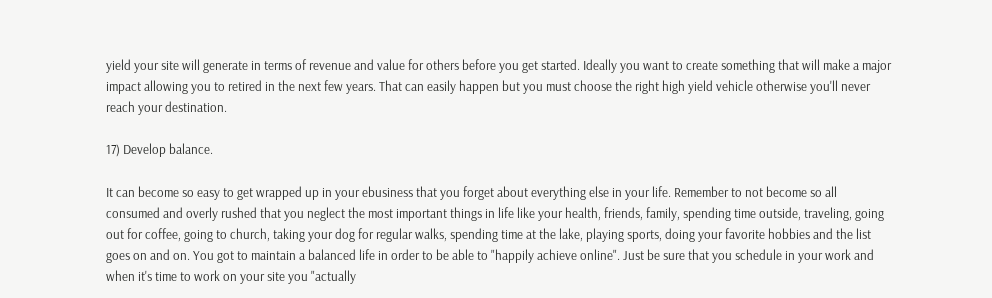yield your site will generate in terms of revenue and value for others before you get started. Ideally you want to create something that will make a major impact allowing you to retired in the next few years. That can easily happen but you must choose the right high yield vehicle otherwise you'll never reach your destination.

17) Develop balance.

It can become so easy to get wrapped up in your ebusiness that you forget about everything else in your life. Remember to not become so all consumed and overly rushed that you neglect the most important things in life like your health, friends, family, spending time outside, traveling, going out for coffee, going to church, taking your dog for regular walks, spending time at the lake, playing sports, doing your favorite hobbies and the list goes on and on. You got to maintain a balanced life in order to be able to "happily achieve online". Just be sure that you schedule in your work and when it's time to work on your site you "actually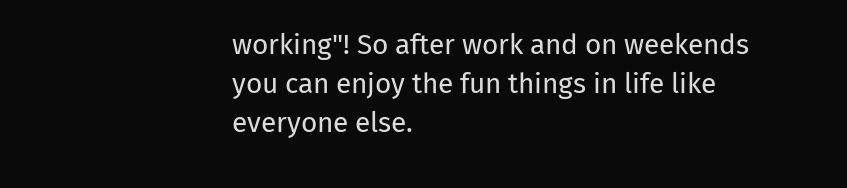working"! So after work and on weekends you can enjoy the fun things in life like everyone else.